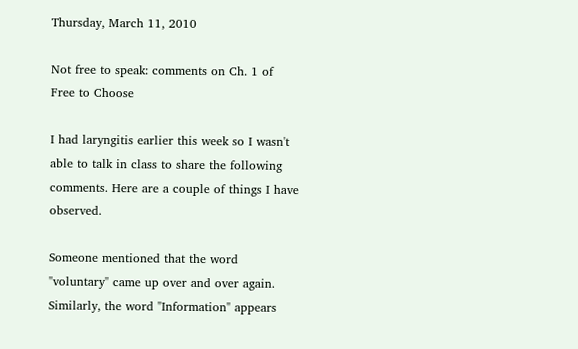Thursday, March 11, 2010

Not free to speak: comments on Ch. 1 of Free to Choose

I had laryngitis earlier this week so I wasn't able to talk in class to share the following comments. Here are a couple of things I have observed.

Someone mentioned that the word "voluntary" came up over and over again. Similarly, the word "Information" appears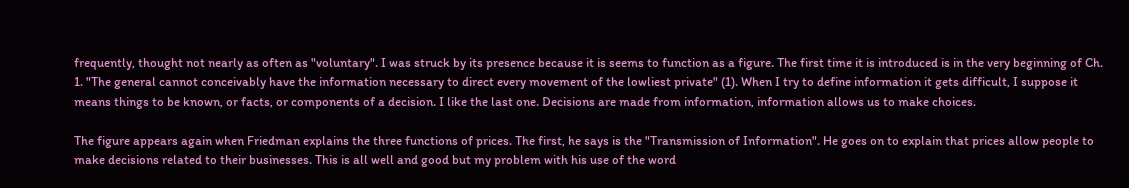frequently, thought not nearly as often as "voluntary". I was struck by its presence because it is seems to function as a figure. The first time it is introduced is in the very beginning of Ch. 1. "The general cannot conceivably have the information necessary to direct every movement of the lowliest private" (1). When I try to define information it gets difficult, I suppose it means things to be known, or facts, or components of a decision. I like the last one. Decisions are made from information, information allows us to make choices.

The figure appears again when Friedman explains the three functions of prices. The first, he says is the "Transmission of Information". He goes on to explain that prices allow people to make decisions related to their businesses. This is all well and good but my problem with his use of the word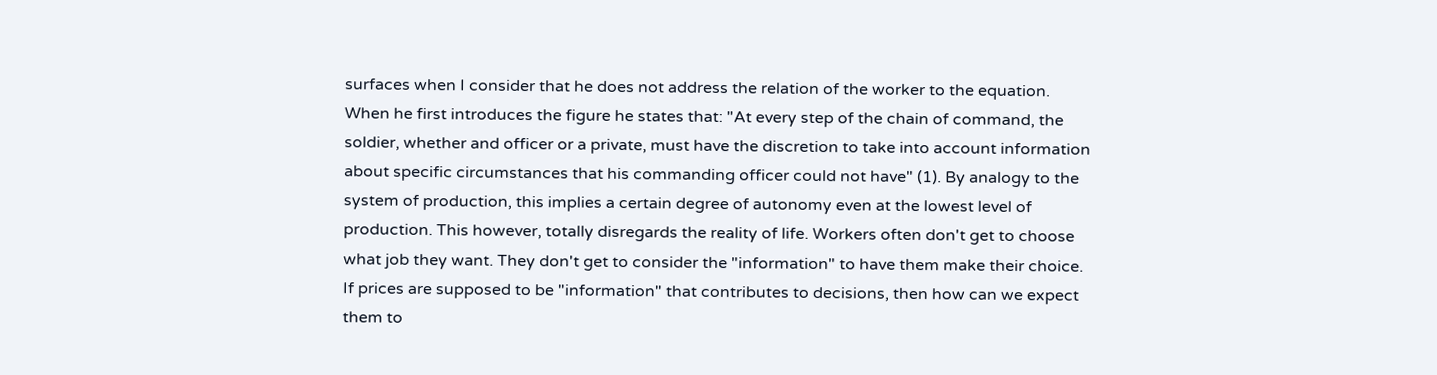surfaces when I consider that he does not address the relation of the worker to the equation. When he first introduces the figure he states that: "At every step of the chain of command, the soldier, whether and officer or a private, must have the discretion to take into account information about specific circumstances that his commanding officer could not have" (1). By analogy to the system of production, this implies a certain degree of autonomy even at the lowest level of production. This however, totally disregards the reality of life. Workers often don't get to choose what job they want. They don't get to consider the "information" to have them make their choice. If prices are supposed to be "information" that contributes to decisions, then how can we expect them to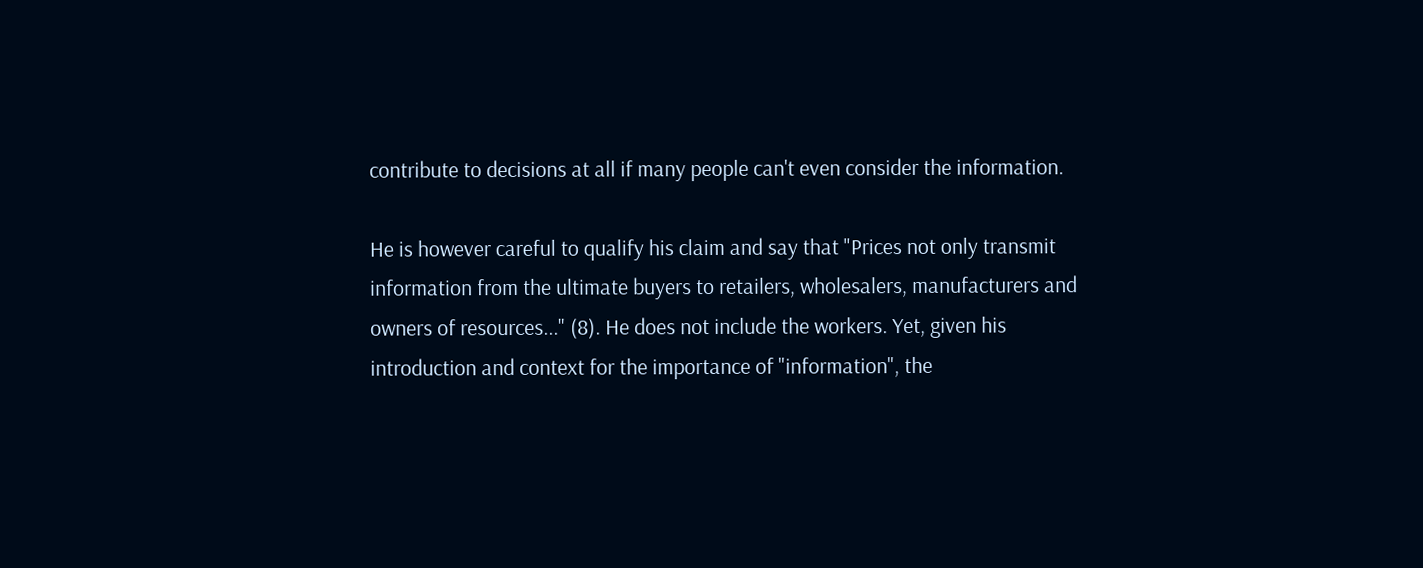contribute to decisions at all if many people can't even consider the information.

He is however careful to qualify his claim and say that "Prices not only transmit information from the ultimate buyers to retailers, wholesalers, manufacturers and owners of resources..." (8). He does not include the workers. Yet, given his introduction and context for the importance of "information", the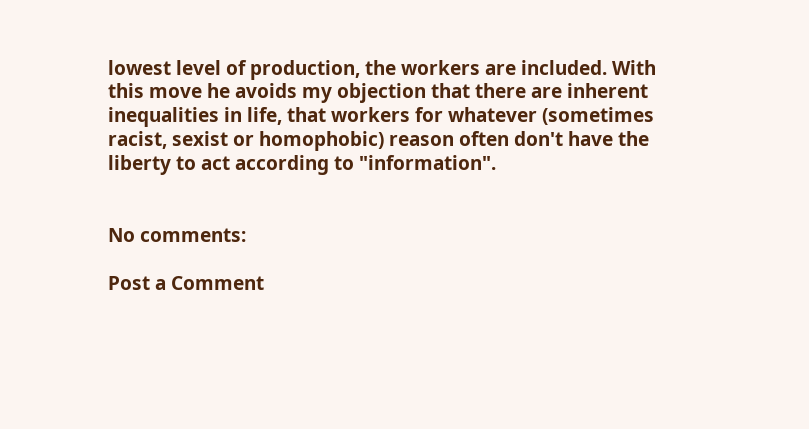lowest level of production, the workers are included. With this move he avoids my objection that there are inherent inequalities in life, that workers for whatever (sometimes racist, sexist or homophobic) reason often don't have the liberty to act according to "information".


No comments:

Post a Comment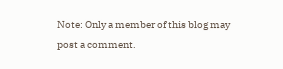Note: Only a member of this blog may post a comment.